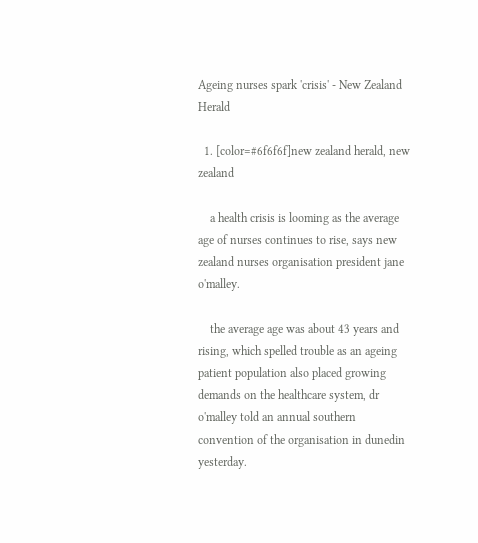Ageing nurses spark 'crisis' - New Zealand Herald

  1. [color=#6f6f6f]new zealand herald, new zealand

    a health crisis is looming as the average age of nurses continues to rise, says new zealand nurses organisation president jane o'malley.

    the average age was about 43 years and rising, which spelled trouble as an ageing patient population also placed growing demands on the healthcare system, dr o'malley told an annual southern convention of the organisation in dunedin yesterday.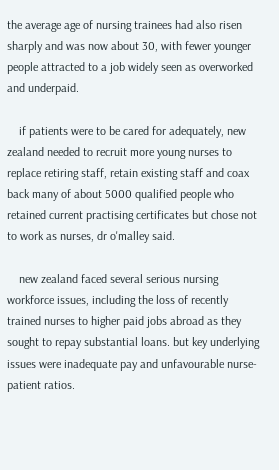the average age of nursing trainees had also risen sharply and was now about 30, with fewer younger people attracted to a job widely seen as overworked and underpaid.

    if patients were to be cared for adequately, new zealand needed to recruit more young nurses to replace retiring staff, retain existing staff and coax back many of about 5000 qualified people who retained current practising certificates but chose not to work as nurses, dr o'malley said.

    new zealand faced several serious nursing workforce issues, including the loss of recently trained nurses to higher paid jobs abroad as they sought to repay substantial loans. but key underlying issues were inadequate pay and unfavourable nurse-patient ratios.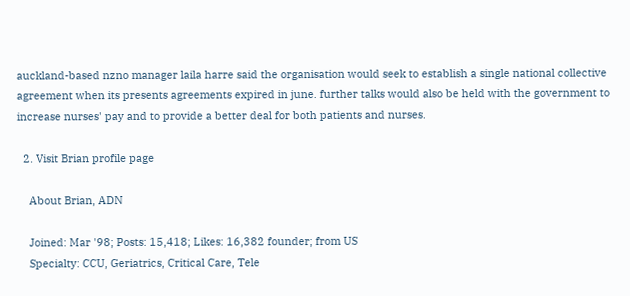auckland-based nzno manager laila harre said the organisation would seek to establish a single national collective agreement when its presents agreements expired in june. further talks would also be held with the government to increase nurses' pay and to provide a better deal for both patients and nurses.

  2. Visit Brian profile page

    About Brian, ADN

    Joined: Mar '98; Posts: 15,418; Likes: 16,382 founder; from US
    Specialty: CCU, Geriatrics, Critical Care, Tele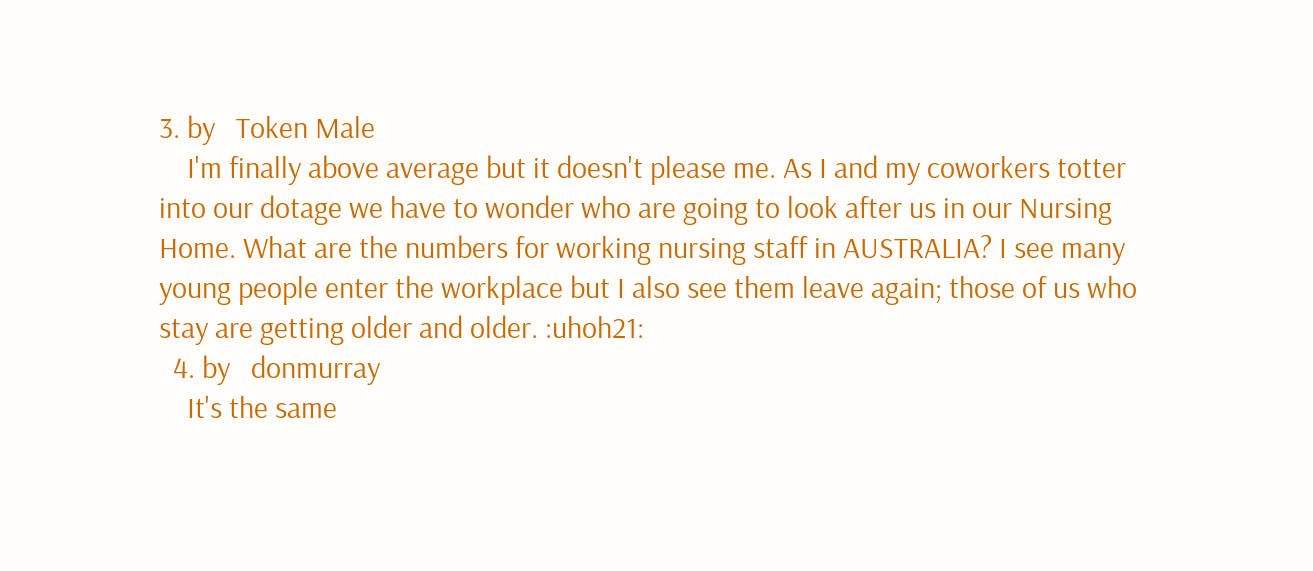3. by   Token Male
    I'm finally above average but it doesn't please me. As I and my coworkers totter into our dotage we have to wonder who are going to look after us in our Nursing Home. What are the numbers for working nursing staff in AUSTRALIA? I see many young people enter the workplace but I also see them leave again; those of us who stay are getting older and older. :uhoh21:
  4. by   donmurray
    It's the same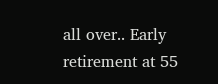all over.. Early retirement at 55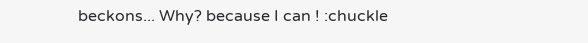beckons... Why? because I can ! :chuckle